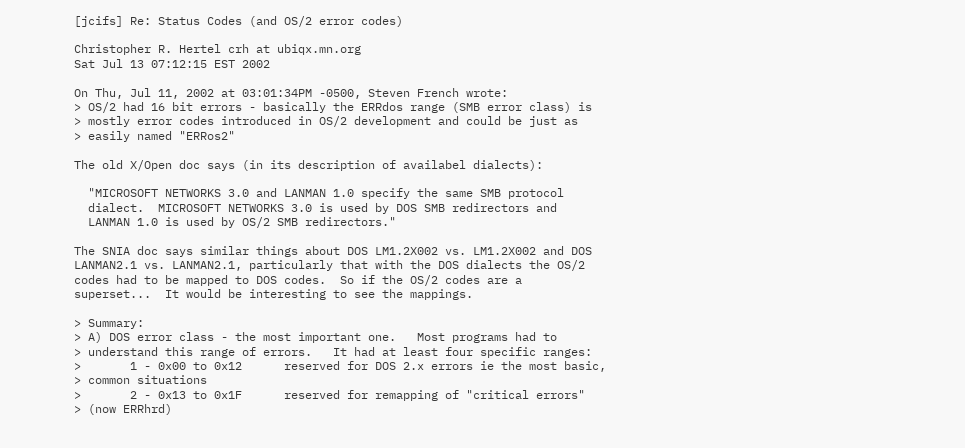[jcifs] Re: Status Codes (and OS/2 error codes)

Christopher R. Hertel crh at ubiqx.mn.org
Sat Jul 13 07:12:15 EST 2002

On Thu, Jul 11, 2002 at 03:01:34PM -0500, Steven French wrote:
> OS/2 had 16 bit errors - basically the ERRdos range (SMB error class) is
> mostly error codes introduced in OS/2 development and could be just as
> easily named "ERRos2"

The old X/Open doc says (in its description of availabel dialects):

  "MICROSOFT NETWORKS 3.0 and LANMAN 1.0 specify the same SMB protocol
  dialect.  MICROSOFT NETWORKS 3.0 is used by DOS SMB redirectors and
  LANMAN 1.0 is used by OS/2 SMB redirectors."

The SNIA doc says similar things about DOS LM1.2X002 vs. LM1.2X002 and DOS
LANMAN2.1 vs. LANMAN2.1, particularly that with the DOS dialects the OS/2
codes had to be mapped to DOS codes.  So if the OS/2 codes are a
superset...  It would be interesting to see the mappings.

> Summary:
> A) DOS error class - the most important one.   Most programs had to
> understand this range of errors.   It had at least four specific ranges:
>       1 - 0x00 to 0x12      reserved for DOS 2.x errors ie the most basic,
> common situations
>       2 - 0x13 to 0x1F      reserved for remapping of "critical errors"
> (now ERRhrd)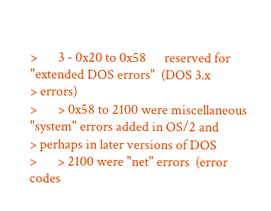>       3 - 0x20 to 0x58      reserved for "extended DOS errors"  (DOS 3.x
> errors)
>       > 0x58 to 2100 were miscellaneous "system" errors added in OS/2 and
> perhaps in later versions of DOS
>       > 2100 were "net" errors  (error codes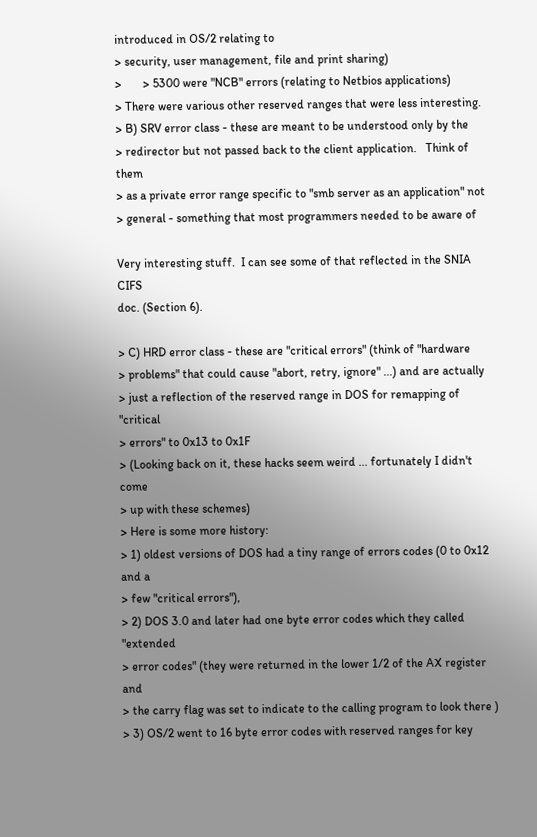introduced in OS/2 relating to
> security, user management, file and print sharing)
>       > 5300 were "NCB" errors (relating to Netbios applications)
> There were various other reserved ranges that were less interesting.
> B) SRV error class - these are meant to be understood only by the
> redirector but not passed back to the client application.   Think of them
> as a private error range specific to "smb server as an application" not
> general - something that most programmers needed to be aware of

Very interesting stuff.  I can see some of that reflected in the SNIA CIFS
doc. (Section 6).

> C) HRD error class - these are "critical errors" (think of "hardware
> problems" that could cause "abort, retry, ignore" ...) and are actually
> just a reflection of the reserved range in DOS for remapping of "critical
> errors" to 0x13 to 0x1F
> (Looking back on it, these hacks seem weird ... fortunately I didn't come
> up with these schemes)
> Here is some more history:
> 1) oldest versions of DOS had a tiny range of errors codes (0 to 0x12 and a
> few "critical errors"),
> 2) DOS 3.0 and later had one byte error codes which they called "extended
> error codes" (they were returned in the lower 1/2 of the AX register and
> the carry flag was set to indicate to the calling program to look there )
> 3) OS/2 went to 16 byte error codes with reserved ranges for key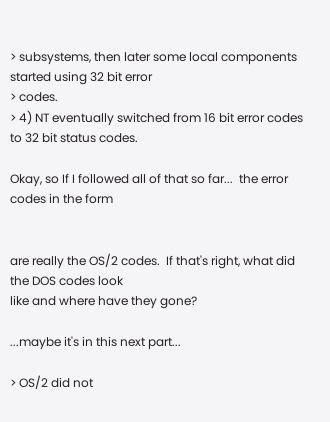> subsystems, then later some local components started using 32 bit error
> codes.
> 4) NT eventually switched from 16 bit error codes to 32 bit status codes.

Okay, so If I followed all of that so far...  the error codes in the form


are really the OS/2 codes.  If that's right, what did the DOS codes look
like and where have they gone?

...maybe it's in this next part...

> OS/2 did not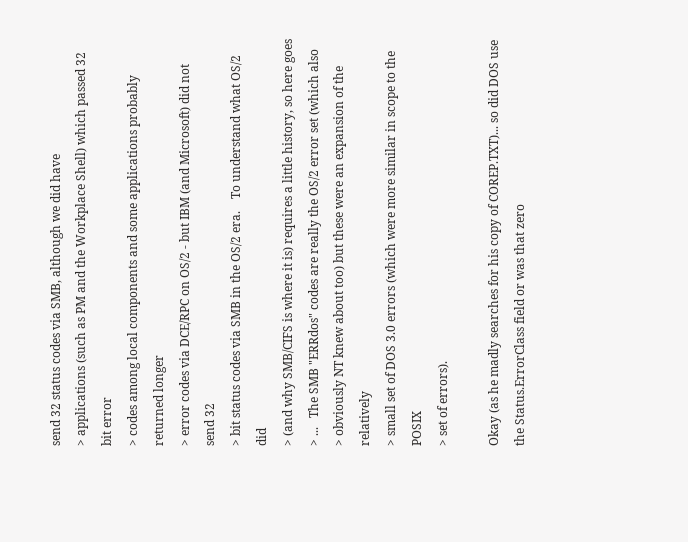send 32 status codes via SMB, although we did have
> applications (such as PM and the Workplace Shell) which passed 32 bit error
> codes among local components and some applications probably returned longer
> error codes via DCE/RPC on OS/2 - but IBM (and Microsoft) did not send 32
> bit status codes via SMB in the OS/2 era.    To understand what OS/2 did
> (and why SMB/CIFS is where it is) requires a little history, so here goes
> ...   The SMB "ERRdos" codes are really the OS/2 error set (which also
> obviously NT knew about too) but these were an expansion of the relatively
> small set of DOS 3.0 errors (which were more similar in scope to the POSIX
> set of errors).

Okay (as he madly searches for his copy of COREP.TXT)... so did DOS use
the Status.ErrorClass field or was that zero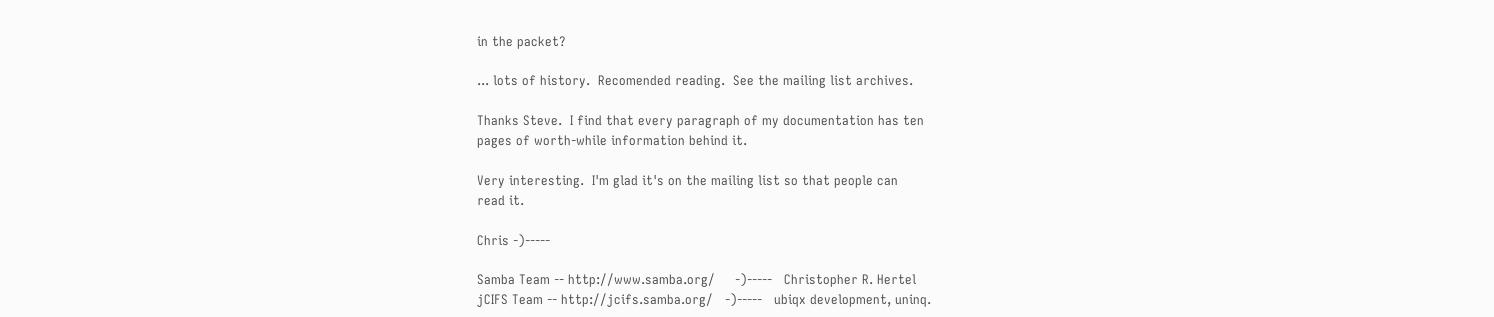in the packet?

... lots of history.  Recomended reading.  See the mailing list archives.

Thanks Steve.  I find that every paragraph of my documentation has ten
pages of worth-while information behind it.

Very interesting.  I'm glad it's on the mailing list so that people can
read it.

Chris -)-----

Samba Team -- http://www.samba.org/     -)-----   Christopher R. Hertel
jCIFS Team -- http://jcifs.samba.org/   -)-----   ubiqx development, uninq.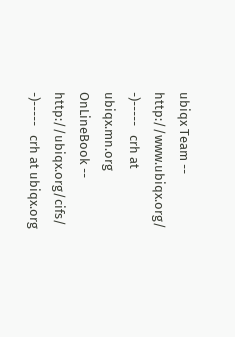ubiqx Team -- http://www.ubiqx.org/     -)-----   crh at ubiqx.mn.org
OnLineBook -- http://ubiqx.org/cifs/    -)-----   crh at ubiqx.org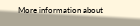More information about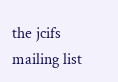the jcifs mailing list